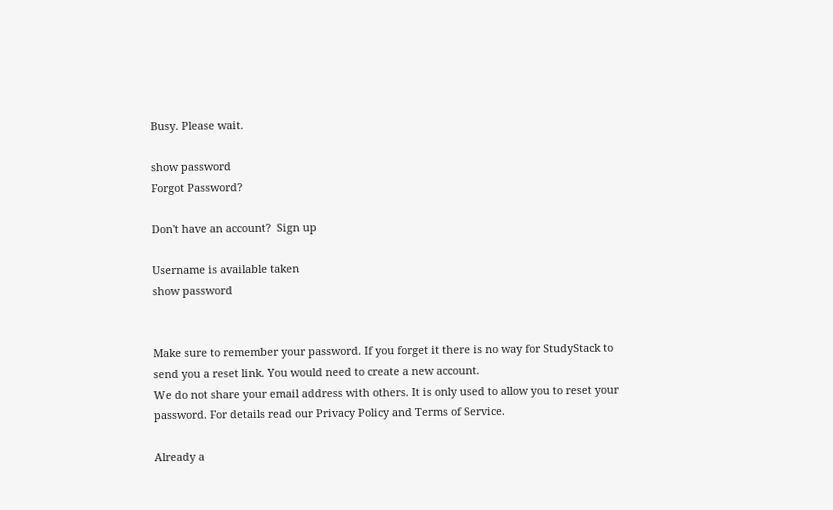Busy. Please wait.

show password
Forgot Password?

Don't have an account?  Sign up

Username is available taken
show password


Make sure to remember your password. If you forget it there is no way for StudyStack to send you a reset link. You would need to create a new account.
We do not share your email address with others. It is only used to allow you to reset your password. For details read our Privacy Policy and Terms of Service.

Already a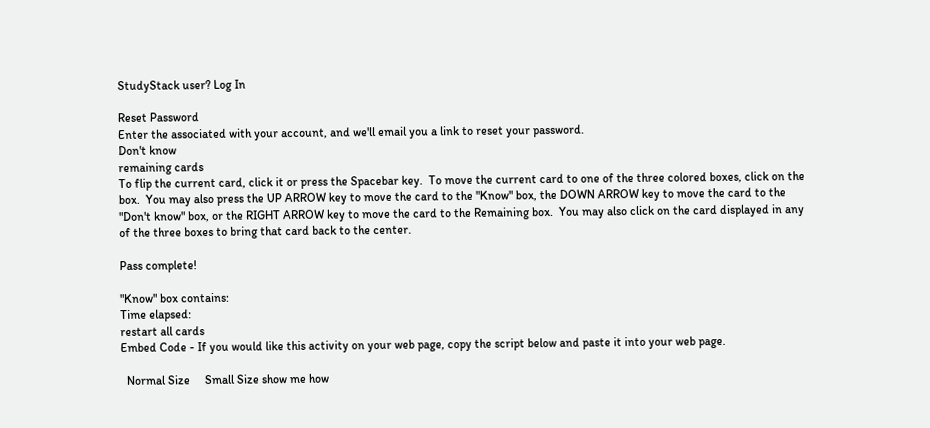StudyStack user? Log In

Reset Password
Enter the associated with your account, and we'll email you a link to reset your password.
Don't know
remaining cards
To flip the current card, click it or press the Spacebar key.  To move the current card to one of the three colored boxes, click on the box.  You may also press the UP ARROW key to move the card to the "Know" box, the DOWN ARROW key to move the card to the "Don't know" box, or the RIGHT ARROW key to move the card to the Remaining box.  You may also click on the card displayed in any of the three boxes to bring that card back to the center.

Pass complete!

"Know" box contains:
Time elapsed:
restart all cards
Embed Code - If you would like this activity on your web page, copy the script below and paste it into your web page.

  Normal Size     Small Size show me how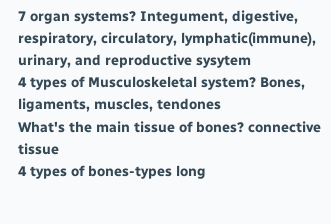7 organ systems? Integument, digestive, respiratory, circulatory, lymphatic(immune), urinary, and reproductive sysytem
4 types of Musculoskeletal system? Bones, ligaments, muscles, tendones
What's the main tissue of bones? connective tissue
4 types of bones-types long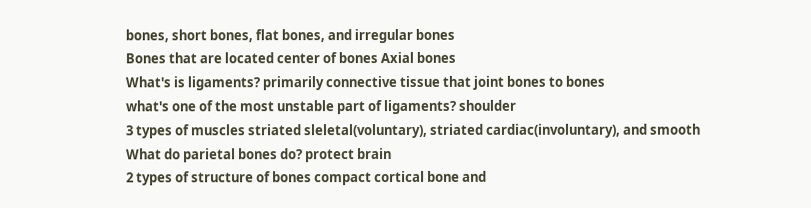bones, short bones, flat bones, and irregular bones
Bones that are located center of bones Axial bones
What's is ligaments? primarily connective tissue that joint bones to bones
what's one of the most unstable part of ligaments? shoulder
3 types of muscles striated sleletal(voluntary), striated cardiac(involuntary), and smooth
What do parietal bones do? protect brain
2 types of structure of bones compact cortical bone and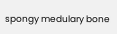spongy medulary bone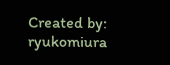Created by: ryukomiura